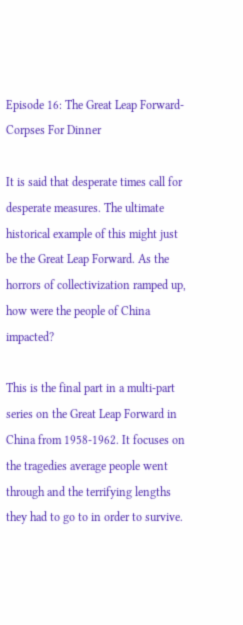Episode 16: The Great Leap Forward-Corpses For Dinner

It is said that desperate times call for desperate measures. The ultimate historical example of this might just be the Great Leap Forward. As the horrors of collectivization ramped up, how were the people of China impacted?

This is the final part in a multi-part series on the Great Leap Forward in China from 1958-1962. It focuses on the tragedies average people went through and the terrifying lengths they had to go to in order to survive.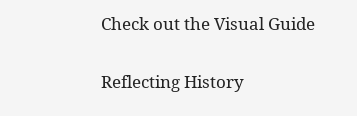Check out the Visual Guide

Reflecting History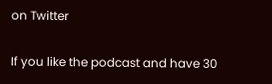on Twitter

If you like the podcast and have 30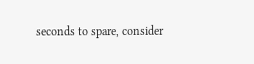seconds to spare, consider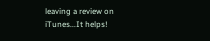leaving a review on iTunes...It helps!